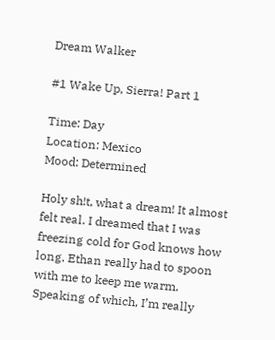Dream Walker

#1 Wake Up, Sierra! Part 1

Time: Day
Location: Mexico
Mood: Determined

Holy sh!t, what a dream! It almost felt real. I dreamed that I was freezing cold for God knows how long. Ethan really had to spoon with me to keep me warm. Speaking of which, I’m really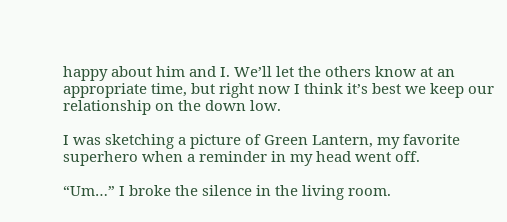happy about him and I. We’ll let the others know at an appropriate time, but right now I think it’s best we keep our relationship on the down low.

I was sketching a picture of Green Lantern, my favorite superhero when a reminder in my head went off.

“Um…” I broke the silence in the living room.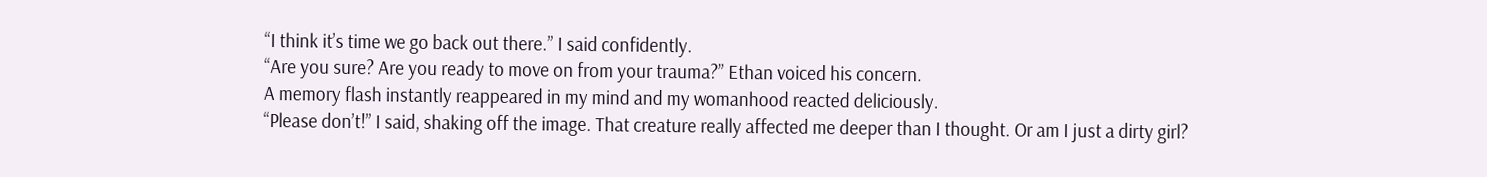“I think it’s time we go back out there.” I said confidently.
“Are you sure? Are you ready to move on from your trauma?” Ethan voiced his concern.
A memory flash instantly reappeared in my mind and my womanhood reacted deliciously.
“Please don’t!” I said, shaking off the image. That creature really affected me deeper than I thought. Or am I just a dirty girl?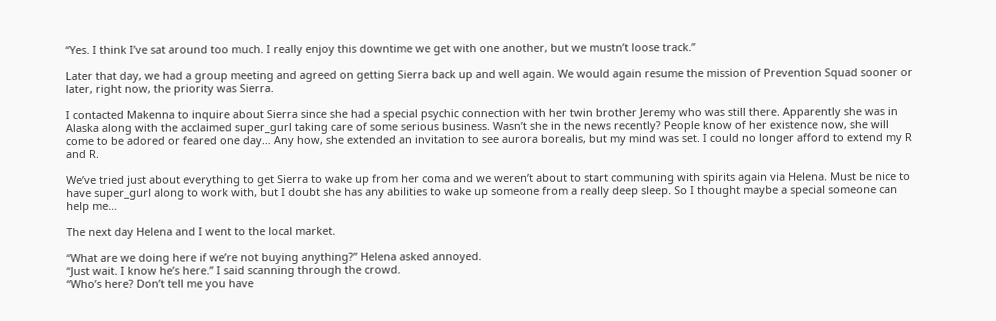“Yes. I think I’ve sat around too much. I really enjoy this downtime we get with one another, but we mustn’t loose track.”

Later that day, we had a group meeting and agreed on getting Sierra back up and well again. We would again resume the mission of Prevention Squad sooner or later, right now, the priority was Sierra.

I contacted Makenna to inquire about Sierra since she had a special psychic connection with her twin brother Jeremy who was still there. Apparently she was in Alaska along with the acclaimed super_gurl taking care of some serious business. Wasn’t she in the news recently? People know of her existence now, she will come to be adored or feared one day… Any how, she extended an invitation to see aurora borealis, but my mind was set. I could no longer afford to extend my R and R.

We’ve tried just about everything to get Sierra to wake up from her coma and we weren’t about to start communing with spirits again via Helena. Must be nice to have super_gurl along to work with, but I doubt she has any abilities to wake up someone from a really deep sleep. So I thought maybe a special someone can help me…

The next day Helena and I went to the local market.

“What are we doing here if we’re not buying anything?” Helena asked annoyed.
“Just wait. I know he’s here.” I said scanning through the crowd.
“Who’s here? Don’t tell me you have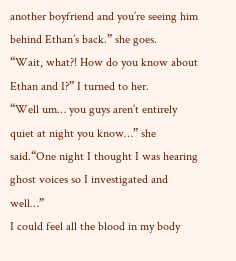another boyfriend and you’re seeing him behind Ethan’s back.” she goes.
“Wait, what?! How do you know about Ethan and I?” I turned to her.
“Well um… you guys aren’t entirely quiet at night you know…” she said.“One night I thought I was hearing ghost voices so I investigated and well…”
I could feel all the blood in my body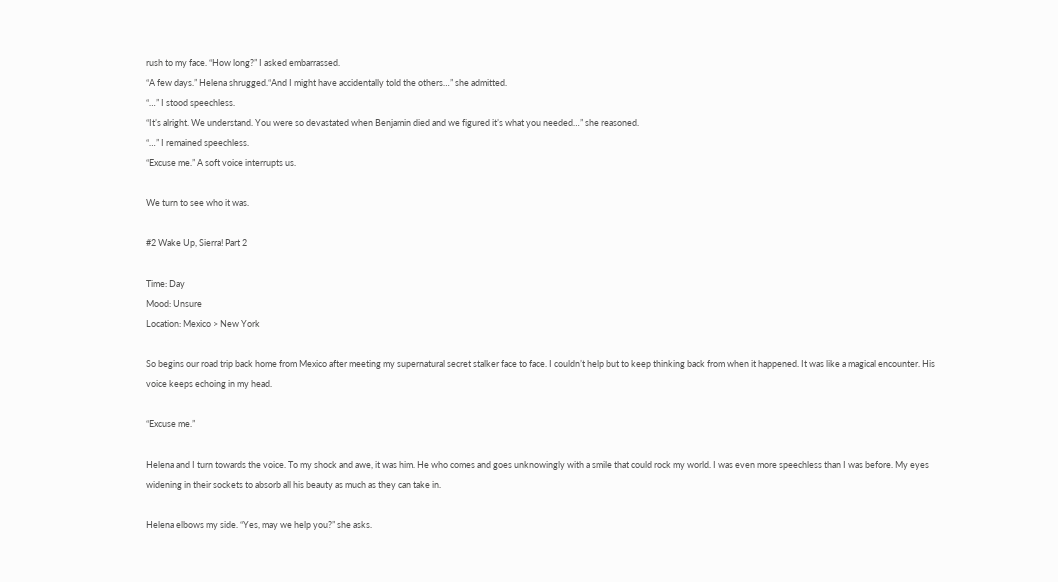rush to my face. “How long?” I asked embarrassed.
“A few days.” Helena shrugged.“And I might have accidentally told the others…” she admitted.
“…” I stood speechless.
“It’s alright. We understand. You were so devastated when Benjamin died and we figured it’s what you needed…” she reasoned.
“…” I remained speechless.
“Excuse me.” A soft voice interrupts us.

We turn to see who it was.

#2 Wake Up, Sierra! Part 2

Time: Day
Mood: Unsure
Location: Mexico > New York

So begins our road trip back home from Mexico after meeting my supernatural secret stalker face to face. I couldn’t help but to keep thinking back from when it happened. It was like a magical encounter. His voice keeps echoing in my head.

“Excuse me.”

Helena and I turn towards the voice. To my shock and awe, it was him. He who comes and goes unknowingly with a smile that could rock my world. I was even more speechless than I was before. My eyes widening in their sockets to absorb all his beauty as much as they can take in.

Helena elbows my side. “Yes, may we help you?” she asks.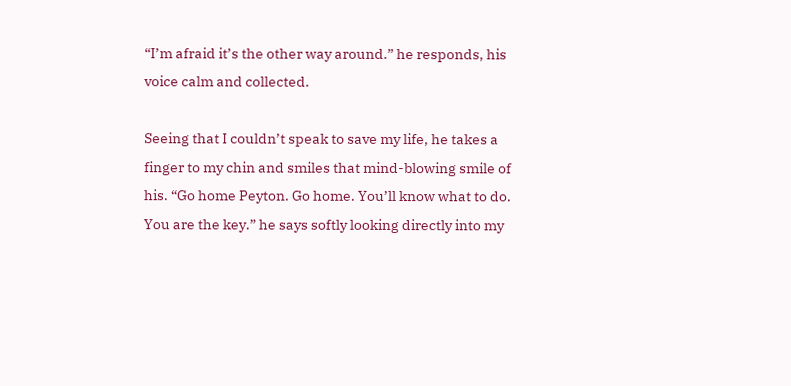“I’m afraid it’s the other way around.” he responds, his voice calm and collected.

Seeing that I couldn’t speak to save my life, he takes a finger to my chin and smiles that mind-blowing smile of his. “Go home Peyton. Go home. You’ll know what to do. You are the key.” he says softly looking directly into my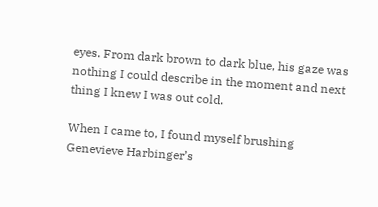eyes. From dark brown to dark blue, his gaze was nothing I could describe in the moment and next thing I knew I was out cold.

When I came to, I found myself brushing Genevieve Harbinger’s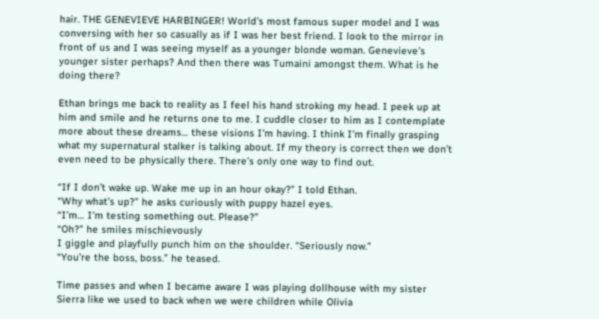hair. THE GENEVIEVE HARBINGER! World’s most famous super model and I was conversing with her so casually as if I was her best friend. I look to the mirror in front of us and I was seeing myself as a younger blonde woman. Genevieve’s younger sister perhaps? And then there was Tumaini amongst them. What is he doing there?

Ethan brings me back to reality as I feel his hand stroking my head. I peek up at him and smile and he returns one to me. I cuddle closer to him as I contemplate more about these dreams… these visions I’m having. I think I’m finally grasping what my supernatural stalker is talking about. If my theory is correct then we don’t even need to be physically there. There’s only one way to find out.

“If I don’t wake up. Wake me up in an hour okay?” I told Ethan.
“Why what’s up?” he asks curiously with puppy hazel eyes.
“I’m… I’m testing something out. Please?”
“Oh?” he smiles mischievously
I giggle and playfully punch him on the shoulder. “Seriously now.”
“You’re the boss, boss.” he teased.

Time passes and when I became aware I was playing dollhouse with my sister Sierra like we used to back when we were children while Olivia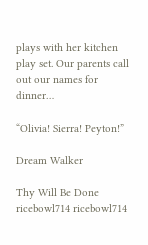plays with her kitchen play set. Our parents call out our names for dinner…

“Olivia! Sierra! Peyton!”

Dream Walker

Thy Will Be Done ricebowl714 ricebowl714